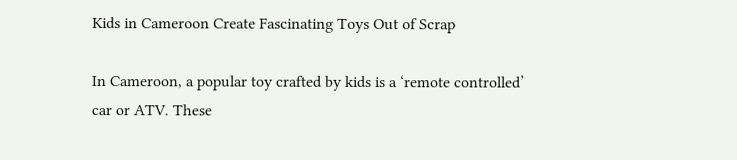Kids in Cameroon Create Fascinating Toys Out of Scrap

In Cameroon, a popular toy crafted by kids is a ‘remote controlled’ car or ATV. These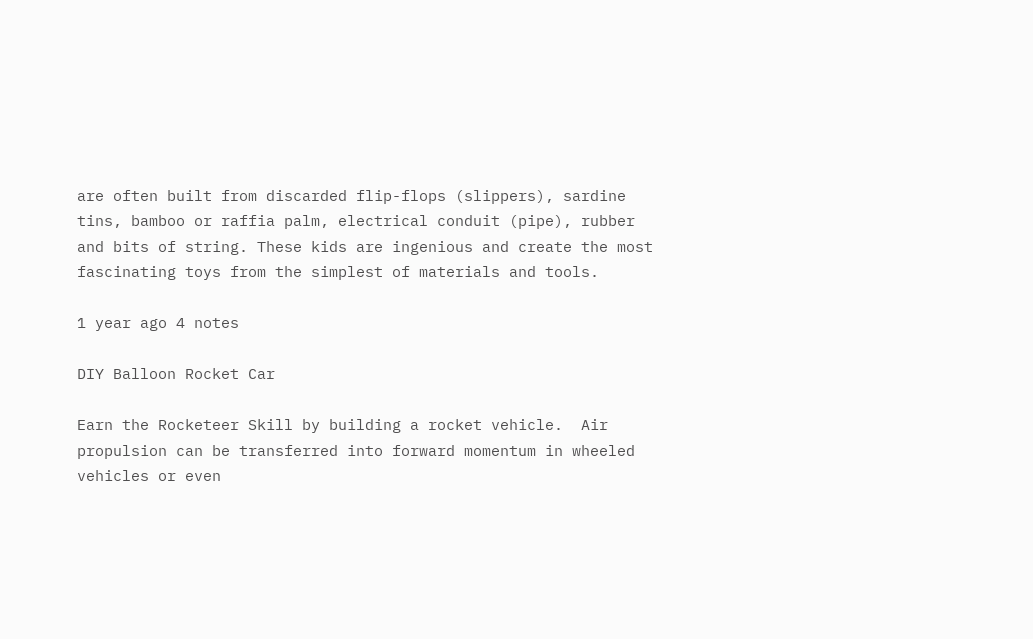are often built from discarded flip-flops (slippers), sardine tins, bamboo or raffia palm, electrical conduit (pipe), rubber and bits of string. These kids are ingenious and create the most fascinating toys from the simplest of materials and tools.

1 year ago 4 notes

DIY Balloon Rocket Car

Earn the Rocketeer Skill by building a rocket vehicle.  Air propulsion can be transferred into forward momentum in wheeled vehicles or even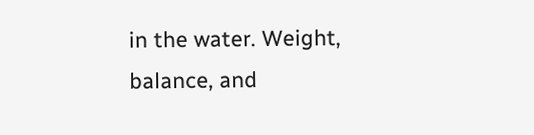in the water. Weight, balance, and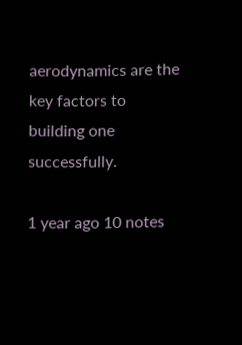aerodynamics are the key factors to building one successfully.

1 year ago 10 notes